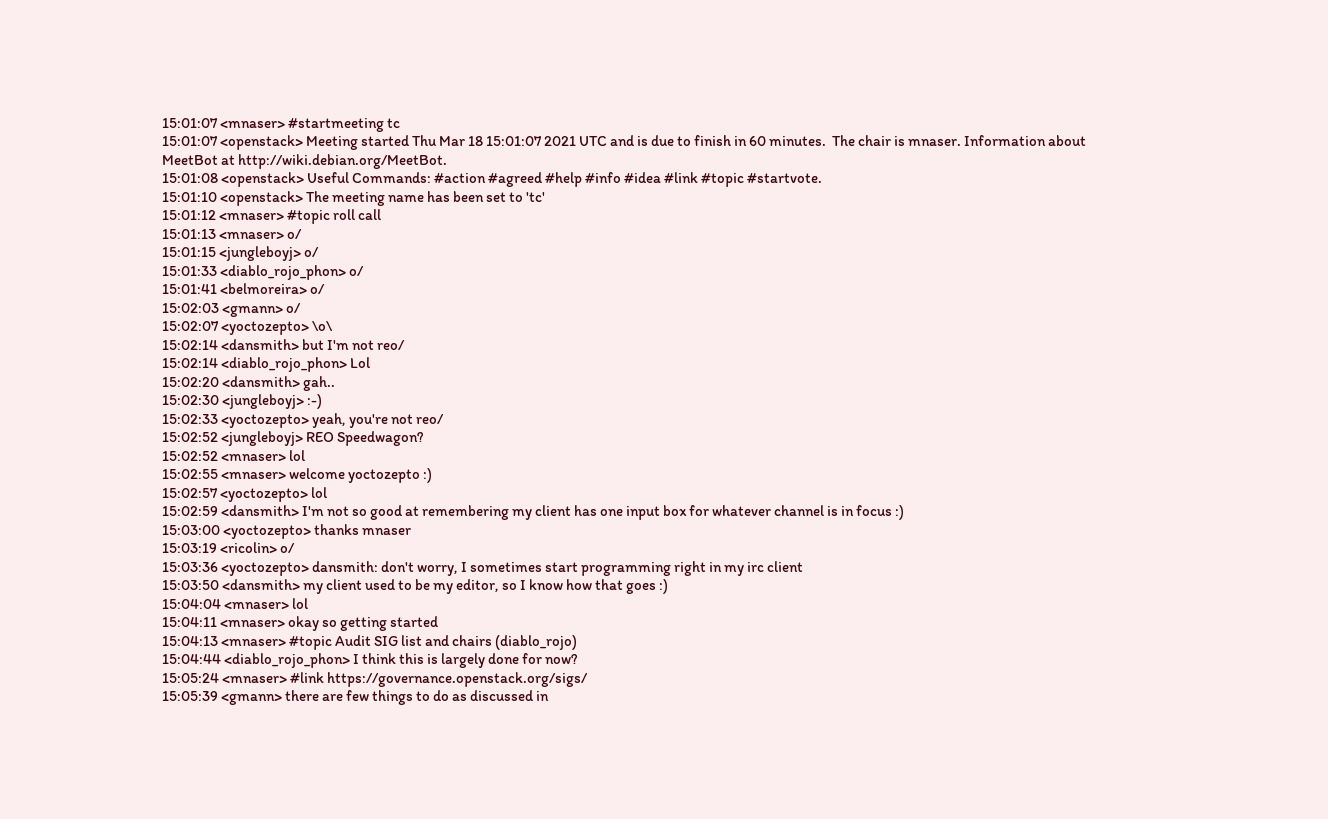15:01:07 <mnaser> #startmeeting tc
15:01:07 <openstack> Meeting started Thu Mar 18 15:01:07 2021 UTC and is due to finish in 60 minutes.  The chair is mnaser. Information about MeetBot at http://wiki.debian.org/MeetBot.
15:01:08 <openstack> Useful Commands: #action #agreed #help #info #idea #link #topic #startvote.
15:01:10 <openstack> The meeting name has been set to 'tc'
15:01:12 <mnaser> #topic roll call
15:01:13 <mnaser> o/
15:01:15 <jungleboyj> o/
15:01:33 <diablo_rojo_phon> o/
15:01:41 <belmoreira> o/
15:02:03 <gmann> o/
15:02:07 <yoctozepto> \o\
15:02:14 <dansmith> but I'm not reo/
15:02:14 <diablo_rojo_phon> Lol
15:02:20 <dansmith> gah..
15:02:30 <jungleboyj> :-)
15:02:33 <yoctozepto> yeah, you're not reo/
15:02:52 <jungleboyj> REO Speedwagon?
15:02:52 <mnaser> lol
15:02:55 <mnaser> welcome yoctozepto :)
15:02:57 <yoctozepto> lol
15:02:59 <dansmith> I'm not so good at remembering my client has one input box for whatever channel is in focus :)
15:03:00 <yoctozepto> thanks mnaser
15:03:19 <ricolin> o/
15:03:36 <yoctozepto> dansmith: don't worry, I sometimes start programming right in my irc client
15:03:50 <dansmith> my client used to be my editor, so I know how that goes :)
15:04:04 <mnaser> lol
15:04:11 <mnaser> okay so getting started
15:04:13 <mnaser> #topic Audit SIG list and chairs (diablo_rojo)
15:04:44 <diablo_rojo_phon> I think this is largely done for now?
15:05:24 <mnaser> #link https://governance.openstack.org/sigs/
15:05:39 <gmann> there are few things to do as discussed in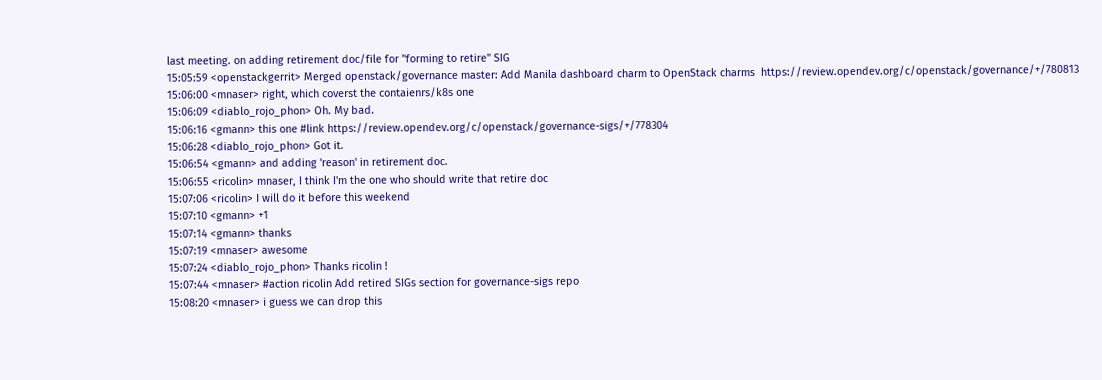last meeting. on adding retirement doc/file for "forming to retire" SIG
15:05:59 <openstackgerrit> Merged openstack/governance master: Add Manila dashboard charm to OpenStack charms  https://review.opendev.org/c/openstack/governance/+/780813
15:06:00 <mnaser> right, which coverst the contaienrs/k8s one
15:06:09 <diablo_rojo_phon> Oh. My bad.
15:06:16 <gmann> this one #link https://review.opendev.org/c/openstack/governance-sigs/+/778304
15:06:28 <diablo_rojo_phon> Got it.
15:06:54 <gmann> and adding 'reason' in retirement doc.
15:06:55 <ricolin> mnaser, I think I'm the one who should write that retire doc
15:07:06 <ricolin> I will do it before this weekend
15:07:10 <gmann> +1
15:07:14 <gmann> thanks
15:07:19 <mnaser> awesome
15:07:24 <diablo_rojo_phon> Thanks ricolin !
15:07:44 <mnaser> #action ricolin Add retired SIGs section for governance-sigs repo
15:08:20 <mnaser> i guess we can drop this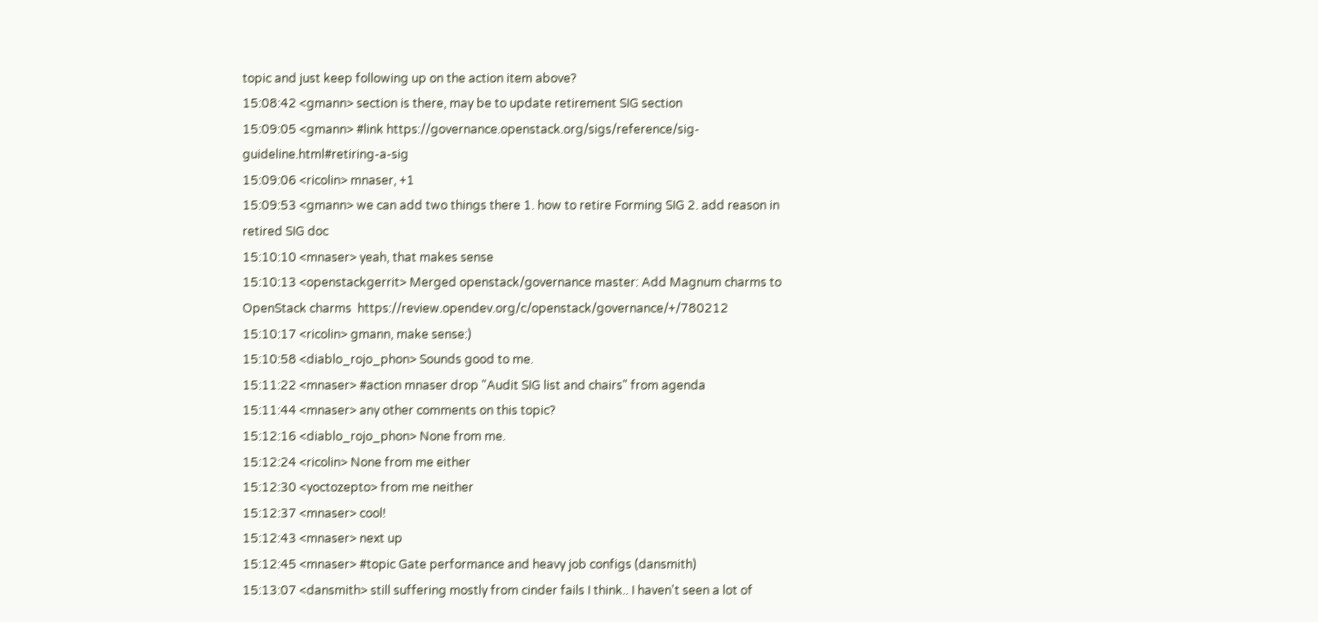topic and just keep following up on the action item above?
15:08:42 <gmann> section is there, may be to update retirement SIG section
15:09:05 <gmann> #link https://governance.openstack.org/sigs/reference/sig-guideline.html#retiring-a-sig
15:09:06 <ricolin> mnaser, +1
15:09:53 <gmann> we can add two things there 1. how to retire Forming SIG 2. add reason in retired SIG doc
15:10:10 <mnaser> yeah, that makes sense
15:10:13 <openstackgerrit> Merged openstack/governance master: Add Magnum charms to OpenStack charms  https://review.opendev.org/c/openstack/governance/+/780212
15:10:17 <ricolin> gmann, make sense:)
15:10:58 <diablo_rojo_phon> Sounds good to me.
15:11:22 <mnaser> #action mnaser drop "Audit SIG list and chairs" from agenda
15:11:44 <mnaser> any other comments on this topic?
15:12:16 <diablo_rojo_phon> None from me.
15:12:24 <ricolin> None from me either
15:12:30 <yoctozepto> from me neither
15:12:37 <mnaser> cool!
15:12:43 <mnaser> next up
15:12:45 <mnaser> #topic Gate performance and heavy job configs (dansmith)
15:13:07 <dansmith> still suffering mostly from cinder fails I think.. I haven't seen a lot of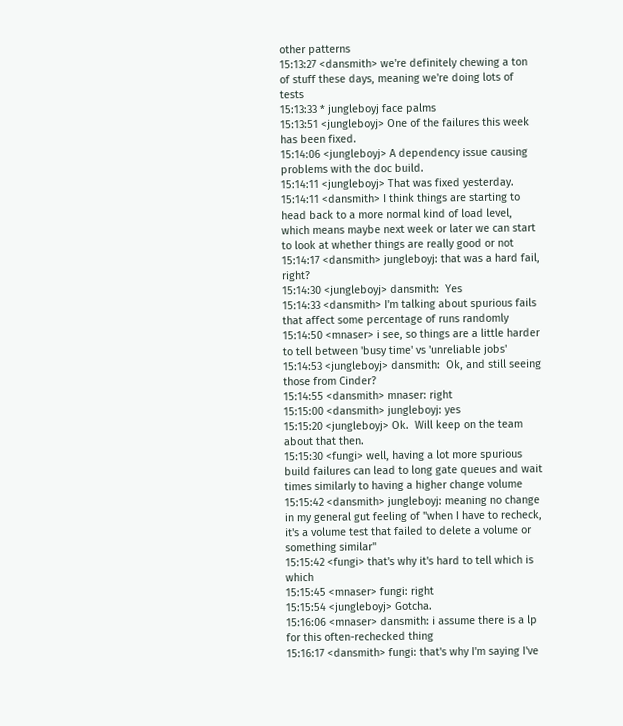other patterns
15:13:27 <dansmith> we're definitely chewing a ton of stuff these days, meaning we're doing lots of tests
15:13:33 * jungleboyj face palms
15:13:51 <jungleboyj> One of the failures this week has been fixed.
15:14:06 <jungleboyj> A dependency issue causing problems with the doc build.
15:14:11 <jungleboyj> That was fixed yesterday.
15:14:11 <dansmith> I think things are starting to head back to a more normal kind of load level, which means maybe next week or later we can start to look at whether things are really good or not
15:14:17 <dansmith> jungleboyj: that was a hard fail, right?
15:14:30 <jungleboyj> dansmith:  Yes
15:14:33 <dansmith> I'm talking about spurious fails that affect some percentage of runs randomly
15:14:50 <mnaser> i see, so things are a little harder to tell between 'busy time' vs 'unreliable jobs'
15:14:53 <jungleboyj> dansmith:  Ok, and still seeing those from Cinder?
15:14:55 <dansmith> mnaser: right
15:15:00 <dansmith> jungleboyj: yes
15:15:20 <jungleboyj> Ok.  Will keep on the team about that then.
15:15:30 <fungi> well, having a lot more spurious build failures can lead to long gate queues and wait times similarly to having a higher change volume
15:15:42 <dansmith> jungleboyj: meaning no change in my general gut feeling of "when I have to recheck, it's a volume test that failed to delete a volume or something similar"
15:15:42 <fungi> that's why it's hard to tell which is which
15:15:45 <mnaser> fungi: right
15:15:54 <jungleboyj> Gotcha.
15:16:06 <mnaser> dansmith: i assume there is a lp for this often-rechecked thing
15:16:17 <dansmith> fungi: that's why I'm saying I've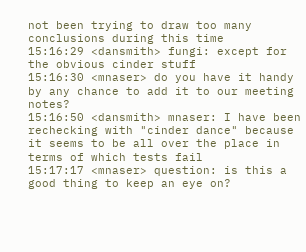not been trying to draw too many conclusions during this time
15:16:29 <dansmith> fungi: except for the obvious cinder stuff
15:16:30 <mnaser> do you have it handy by any chance to add it to our meeting notes?
15:16:50 <dansmith> mnaser: I have been rechecking with "cinder dance" because it seems to be all over the place in terms of which tests fail
15:17:17 <mnaser> question: is this a good thing to keep an eye on?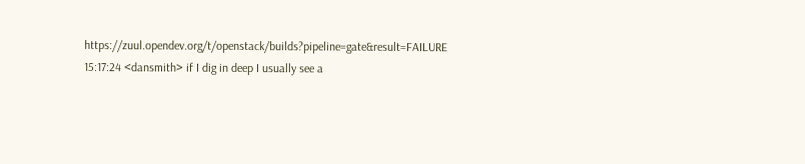https://zuul.opendev.org/t/openstack/builds?pipeline=gate&result=FAILURE
15:17:24 <dansmith> if I dig in deep I usually see a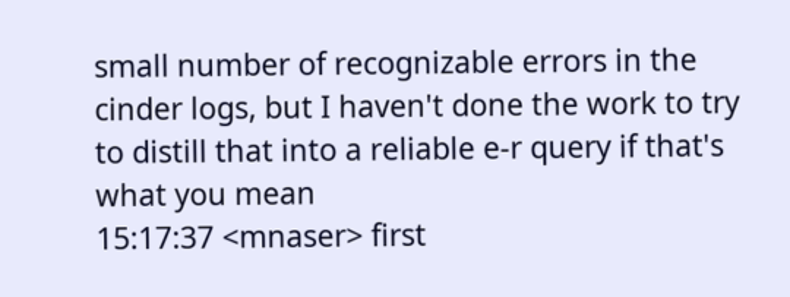small number of recognizable errors in the cinder logs, but I haven't done the work to try to distill that into a reliable e-r query if that's what you mean
15:17:37 <mnaser> first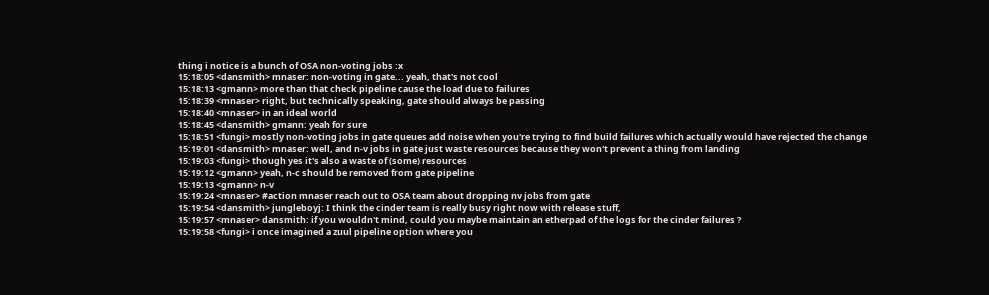thing i notice is a bunch of OSA non-voting jobs :x
15:18:05 <dansmith> mnaser: non-voting in gate... yeah, that's not cool
15:18:13 <gmann> more than that check pipeline cause the load due to failures
15:18:39 <mnaser> right, but technically speaking, gate should always be passing
15:18:40 <mnaser> in an ideal world
15:18:45 <dansmith> gmann: yeah for sure
15:18:51 <fungi> mostly non-voting jobs in gate queues add noise when you're trying to find build failures which actually would have rejected the change
15:19:01 <dansmith> mnaser: well, and n-v jobs in gate just waste resources because they won't prevent a thing from landing
15:19:03 <fungi> though yes it's also a waste of (some) resources
15:19:12 <gmann> yeah, n-c should be removed from gate pipeline
15:19:13 <gmann> n-v
15:19:24 <mnaser> #action mnaser reach out to OSA team about dropping nv jobs from gate
15:19:54 <dansmith> jungleboyj: I think the cinder team is really busy right now with release stuff,
15:19:57 <mnaser> dansmith: if you wouldn't mind, could you maybe maintain an etherpad of the logs for the cinder failures ?
15:19:58 <fungi> i once imagined a zuul pipeline option where you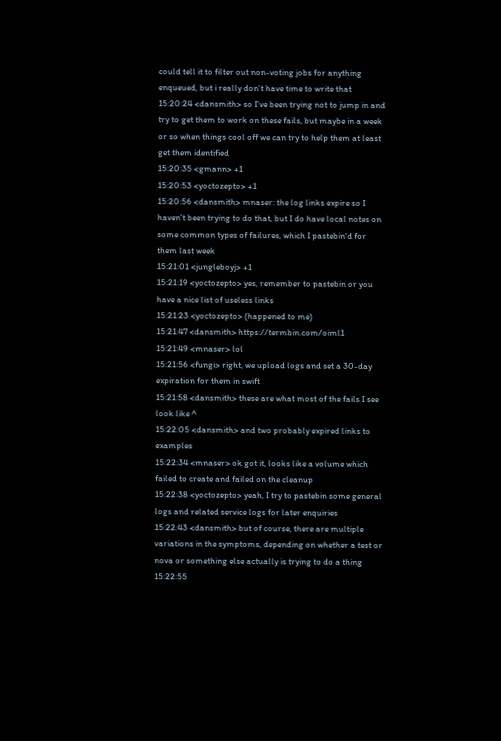could tell it to filter out non-voting jobs for anything enqueued, but i really don't have time to write that
15:20:24 <dansmith> so I've been trying not to jump in and try to get them to work on these fails, but maybe in a week or so when things cool off we can try to help them at least get them identified
15:20:35 <gmann> +1
15:20:53 <yoctozepto> +1
15:20:56 <dansmith> mnaser: the log links expire so I haven't been trying to do that, but I do have local notes on some common types of failures, which I pastebin'd for them last week
15:21:01 <jungleboyj> +1
15:21:19 <yoctozepto> yes, remember to pastebin or you have a nice list of useless links
15:21:23 <yoctozepto> (happened to me)
15:21:47 <dansmith> https://termbin.com/oiml1
15:21:49 <mnaser> lol
15:21:56 <fungi> right, we upload logs and set a 30-day expiration for them in swift
15:21:58 <dansmith> these are what most of the fails I see look like ^
15:22:05 <dansmith> and two probably expired links to examples
15:22:34 <mnaser> ok got it, looks like a volume which failed to create and failed on the cleanup
15:22:38 <yoctozepto> yeah, I try to pastebin some general logs and related service logs for later enquiries
15:22:43 <dansmith> but of course, there are multiple variations in the symptoms, depending on whether a test or nova or something else actually is trying to do a thing
15:22:55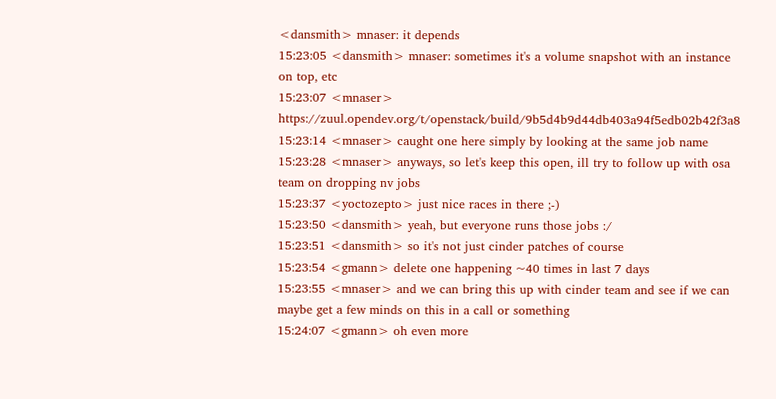<dansmith> mnaser: it depends
15:23:05 <dansmith> mnaser: sometimes it's a volume snapshot with an instance on top, etc
15:23:07 <mnaser> https://zuul.opendev.org/t/openstack/build/9b5d4b9d44db403a94f5edb02b42f3a8
15:23:14 <mnaser> caught one here simply by looking at the same job name
15:23:28 <mnaser> anyways, so let's keep this open, ill try to follow up with osa team on dropping nv jobs
15:23:37 <yoctozepto> just nice races in there ;-)
15:23:50 <dansmith> yeah, but everyone runs those jobs :/
15:23:51 <dansmith> so it's not just cinder patches of course
15:23:54 <gmann> delete one happening ~40 times in last 7 days
15:23:55 <mnaser> and we can bring this up with cinder team and see if we can maybe get a few minds on this in a call or something
15:24:07 <gmann> oh even more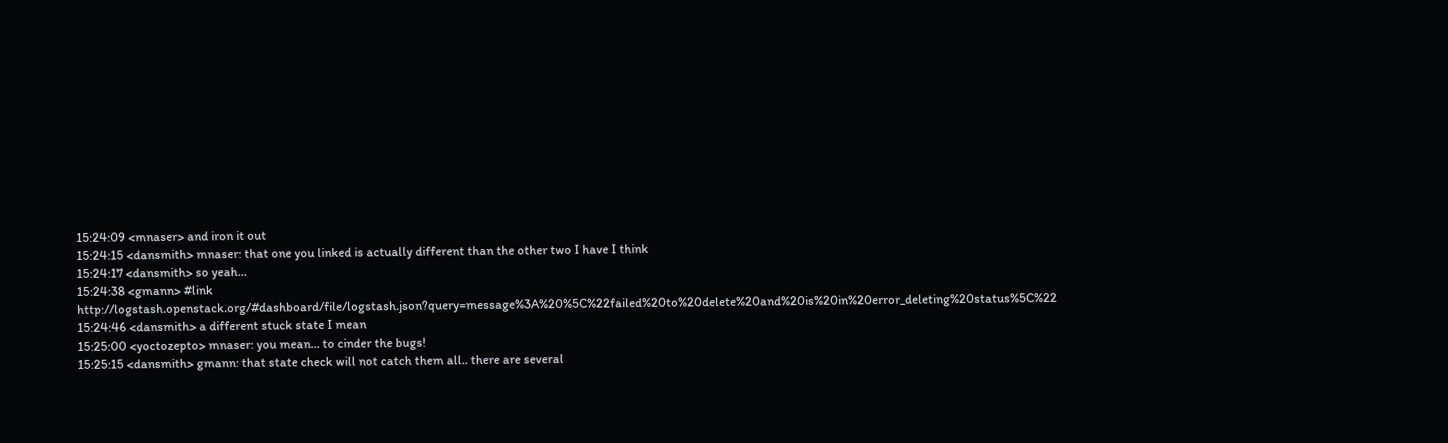15:24:09 <mnaser> and iron it out
15:24:15 <dansmith> mnaser: that one you linked is actually different than the other two I have I think
15:24:17 <dansmith> so yeah...
15:24:38 <gmann> #link  http://logstash.openstack.org/#dashboard/file/logstash.json?query=message%3A%20%5C%22failed%20to%20delete%20and%20is%20in%20error_deleting%20status%5C%22
15:24:46 <dansmith> a different stuck state I mean
15:25:00 <yoctozepto> mnaser: you mean... to cinder the bugs!
15:25:15 <dansmith> gmann: that state check will not catch them all.. there are several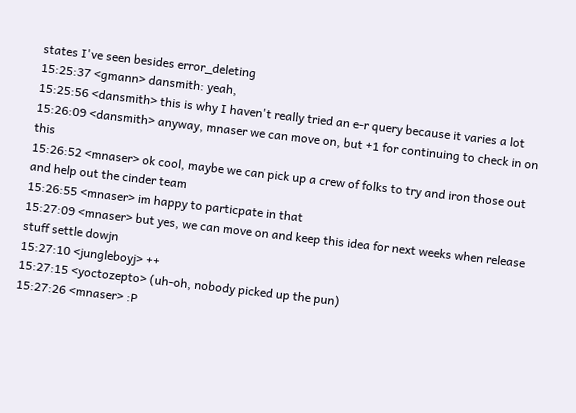states I've seen besides error_deleting
15:25:37 <gmann> dansmith: yeah,
15:25:56 <dansmith> this is why I haven't really tried an e-r query because it varies a lot
15:26:09 <dansmith> anyway, mnaser we can move on, but +1 for continuing to check in on this
15:26:52 <mnaser> ok cool, maybe we can pick up a crew of folks to try and iron those out and help out the cinder team
15:26:55 <mnaser> im happy to particpate in that
15:27:09 <mnaser> but yes, we can move on and keep this idea for next weeks when release stuff settle dowjn
15:27:10 <jungleboyj> ++
15:27:15 <yoctozepto> (uh-oh, nobody picked up the pun)
15:27:26 <mnaser> :P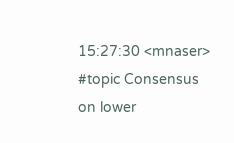15:27:30 <mnaser> #topic Consensus on lower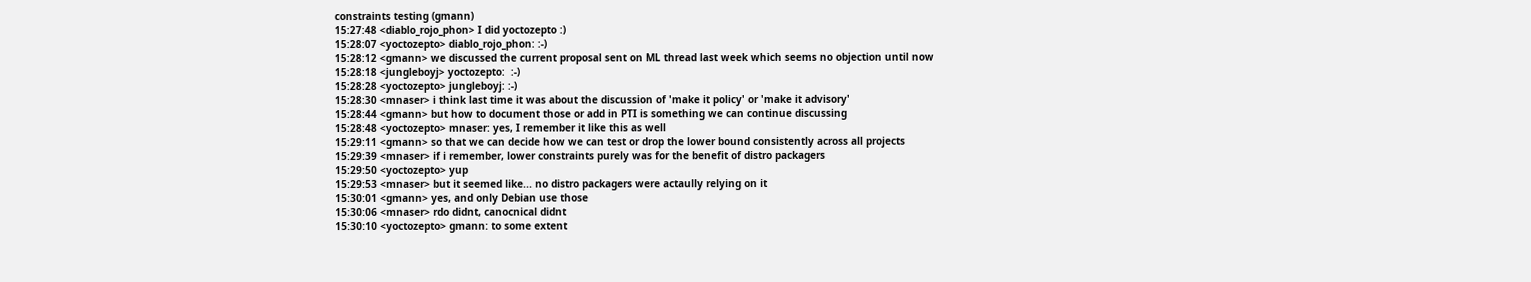constraints testing (gmann)
15:27:48 <diablo_rojo_phon> I did yoctozepto :)
15:28:07 <yoctozepto> diablo_rojo_phon: :-)
15:28:12 <gmann> we discussed the current proposal sent on ML thread last week which seems no objection until now
15:28:18 <jungleboyj> yoctozepto:  :-)
15:28:28 <yoctozepto> jungleboyj: :-)
15:28:30 <mnaser> i think last time it was about the discussion of 'make it policy' or 'make it advisory'
15:28:44 <gmann> but how to document those or add in PTI is something we can continue discussing
15:28:48 <yoctozepto> mnaser: yes, I remember it like this as well
15:29:11 <gmann> so that we can decide how we can test or drop the lower bound consistently across all projects
15:29:39 <mnaser> if i remember, lower constraints purely was for the benefit of distro packagers
15:29:50 <yoctozepto> yup
15:29:53 <mnaser> but it seemed like... no distro packagers were actaully relying on it
15:30:01 <gmann> yes, and only Debian use those
15:30:06 <mnaser> rdo didnt, canocnical didnt
15:30:10 <yoctozepto> gmann: to some extent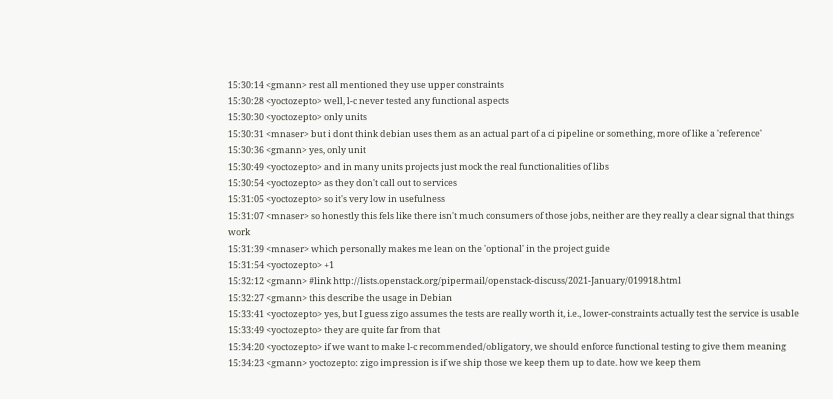15:30:14 <gmann> rest all mentioned they use upper constraints
15:30:28 <yoctozepto> well, l-c never tested any functional aspects
15:30:30 <yoctozepto> only units
15:30:31 <mnaser> but i dont think debian uses them as an actual part of a ci pipeline or something, more of like a 'reference'
15:30:36 <gmann> yes, only unit
15:30:49 <yoctozepto> and in many units projects just mock the real functionalities of libs
15:30:54 <yoctozepto> as they don't call out to services
15:31:05 <yoctozepto> so it's very low in usefulness
15:31:07 <mnaser> so honestly this fels like there isn't much consumers of those jobs, neither are they really a clear signal that things work
15:31:39 <mnaser> which personally makes me lean on the 'optional' in the project guide
15:31:54 <yoctozepto> +1
15:32:12 <gmann> #link http://lists.openstack.org/pipermail/openstack-discuss/2021-January/019918.html
15:32:27 <gmann> this describe the usage in Debian
15:33:41 <yoctozepto> yes, but I guess zigo assumes the tests are really worth it, i.e., lower-constraints actually test the service is usable
15:33:49 <yoctozepto> they are quite far from that
15:34:20 <yoctozepto> if we want to make l-c recommended/obligatory, we should enforce functional testing to give them meaning
15:34:23 <gmann> yoctozepto: zigo impression is if we ship those we keep them up to date. how we keep them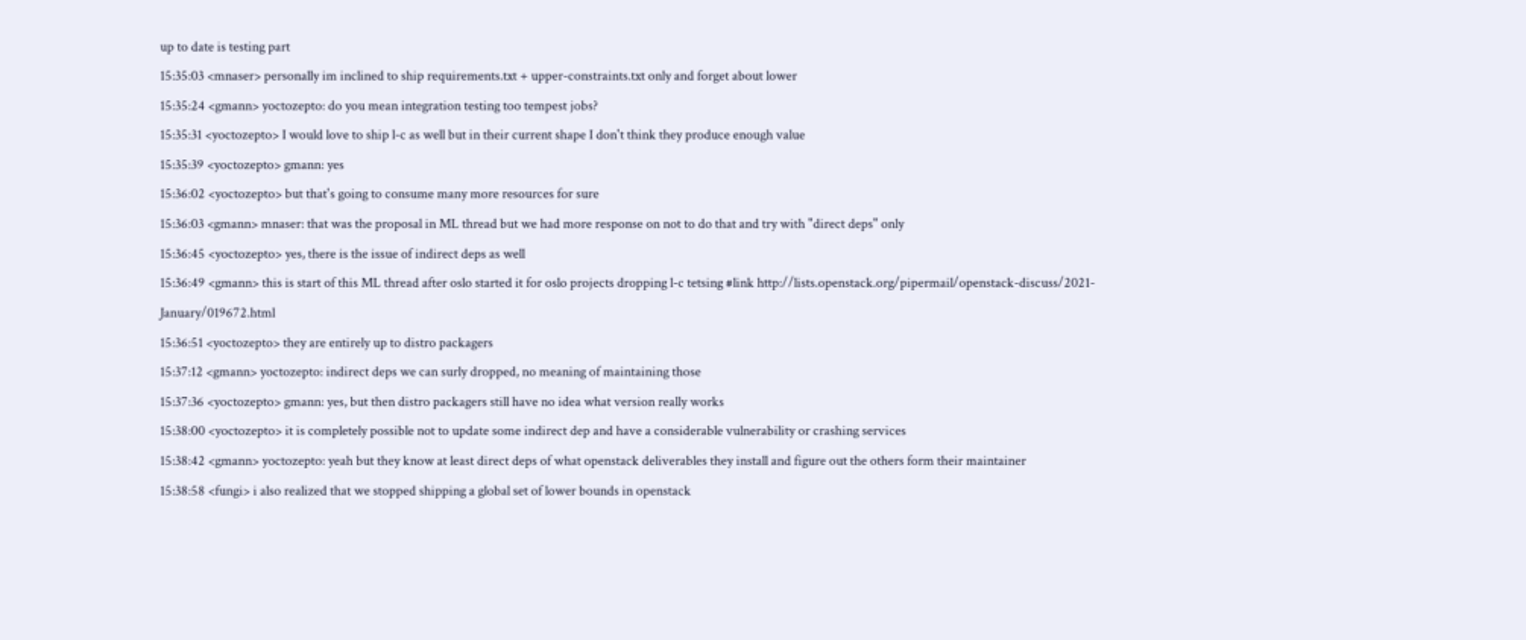up to date is testing part
15:35:03 <mnaser> personally im inclined to ship requirements.txt + upper-constraints.txt only and forget about lower
15:35:24 <gmann> yoctozepto: do you mean integration testing too tempest jobs?
15:35:31 <yoctozepto> I would love to ship l-c as well but in their current shape I don't think they produce enough value
15:35:39 <yoctozepto> gmann: yes
15:36:02 <yoctozepto> but that's going to consume many more resources for sure
15:36:03 <gmann> mnaser: that was the proposal in ML thread but we had more response on not to do that and try with "direct deps" only
15:36:45 <yoctozepto> yes, there is the issue of indirect deps as well
15:36:49 <gmann> this is start of this ML thread after oslo started it for oslo projects dropping l-c tetsing #link http://lists.openstack.org/pipermail/openstack-discuss/2021-January/019672.html
15:36:51 <yoctozepto> they are entirely up to distro packagers
15:37:12 <gmann> yoctozepto: indirect deps we can surly dropped, no meaning of maintaining those
15:37:36 <yoctozepto> gmann: yes, but then distro packagers still have no idea what version really works
15:38:00 <yoctozepto> it is completely possible not to update some indirect dep and have a considerable vulnerability or crashing services
15:38:42 <gmann> yoctozepto: yeah but they know at least direct deps of what openstack deliverables they install and figure out the others form their maintainer
15:38:58 <fungi> i also realized that we stopped shipping a global set of lower bounds in openstack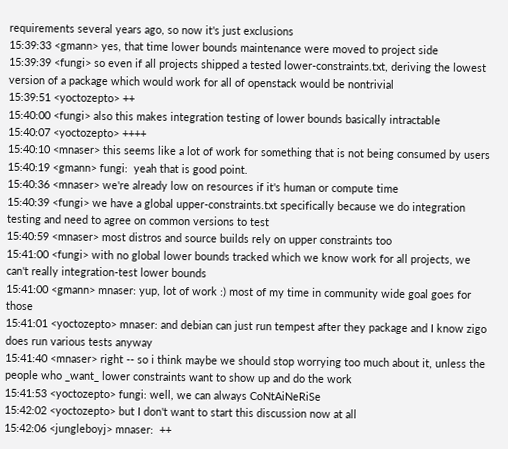requirements several years ago, so now it's just exclusions
15:39:33 <gmann> yes, that time lower bounds maintenance were moved to project side
15:39:39 <fungi> so even if all projects shipped a tested lower-constraints.txt, deriving the lowest version of a package which would work for all of openstack would be nontrivial
15:39:51 <yoctozepto> ++
15:40:00 <fungi> also this makes integration testing of lower bounds basically intractable
15:40:07 <yoctozepto> ++++
15:40:10 <mnaser> this seems like a lot of work for something that is not being consumed by users
15:40:19 <gmann> fungi:  yeah that is good point.
15:40:36 <mnaser> we're already low on resources if it's human or compute time
15:40:39 <fungi> we have a global upper-constraints.txt specifically because we do integration testing and need to agree on common versions to test
15:40:59 <mnaser> most distros and source builds rely on upper constraints too
15:41:00 <fungi> with no global lower bounds tracked which we know work for all projects, we can't really integration-test lower bounds
15:41:00 <gmann> mnaser: yup, lot of work :) most of my time in community wide goal goes for those
15:41:01 <yoctozepto> mnaser: and debian can just run tempest after they package and I know zigo does run various tests anyway
15:41:40 <mnaser> right -- so i think maybe we should stop worrying too much about it, unless the people who _want_ lower constraints want to show up and do the work
15:41:53 <yoctozepto> fungi: well, we can always CoNtAiNeRiSe
15:42:02 <yoctozepto> but I don't want to start this discussion now at all
15:42:06 <jungleboyj> mnaser:  ++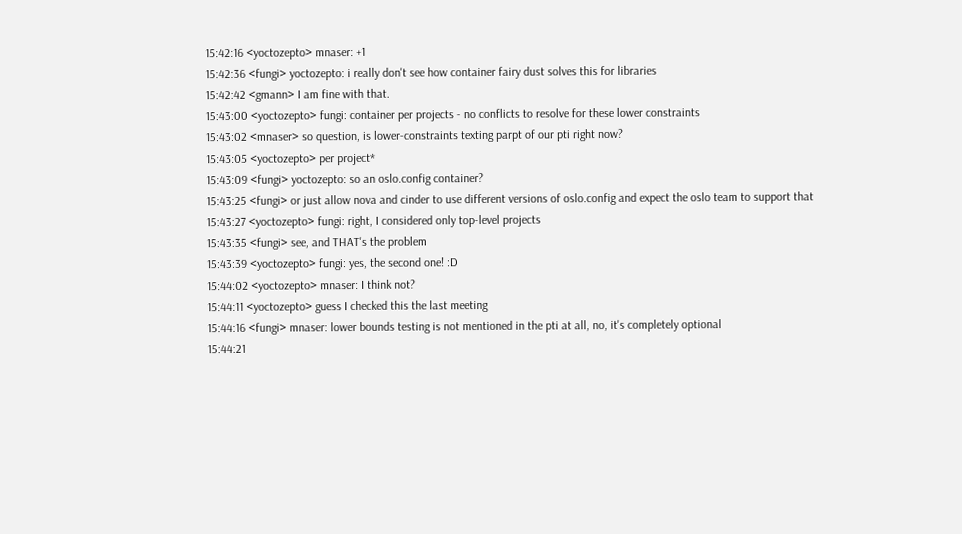15:42:16 <yoctozepto> mnaser: +1
15:42:36 <fungi> yoctozepto: i really don't see how container fairy dust solves this for libraries
15:42:42 <gmann> I am fine with that.
15:43:00 <yoctozepto> fungi: container per projects - no conflicts to resolve for these lower constraints
15:43:02 <mnaser> so question, is lower-constraints texting parpt of our pti right now?
15:43:05 <yoctozepto> per project*
15:43:09 <fungi> yoctozepto: so an oslo.config container?
15:43:25 <fungi> or just allow nova and cinder to use different versions of oslo.config and expect the oslo team to support that
15:43:27 <yoctozepto> fungi: right, I considered only top-level projects
15:43:35 <fungi> see, and THAT's the problem
15:43:39 <yoctozepto> fungi: yes, the second one! :D
15:44:02 <yoctozepto> mnaser: I think not?
15:44:11 <yoctozepto> guess I checked this the last meeting
15:44:16 <fungi> mnaser: lower bounds testing is not mentioned in the pti at all, no, it's completely optional
15:44:21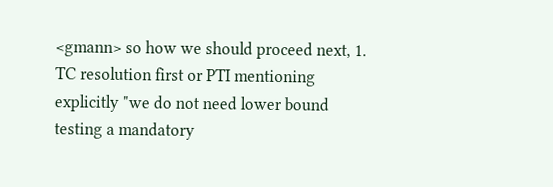<gmann> so how we should proceed next, 1. TC resolution first or PTI mentioning explicitly "we do not need lower bound testing a mandatory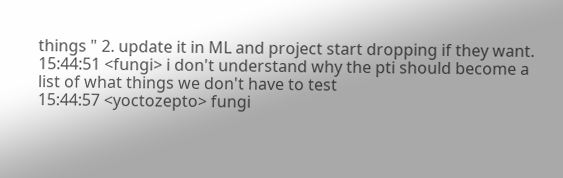things " 2. update it in ML and project start dropping if they want.
15:44:51 <fungi> i don't understand why the pti should become a list of what things we don't have to test
15:44:57 <yoctozepto> fungi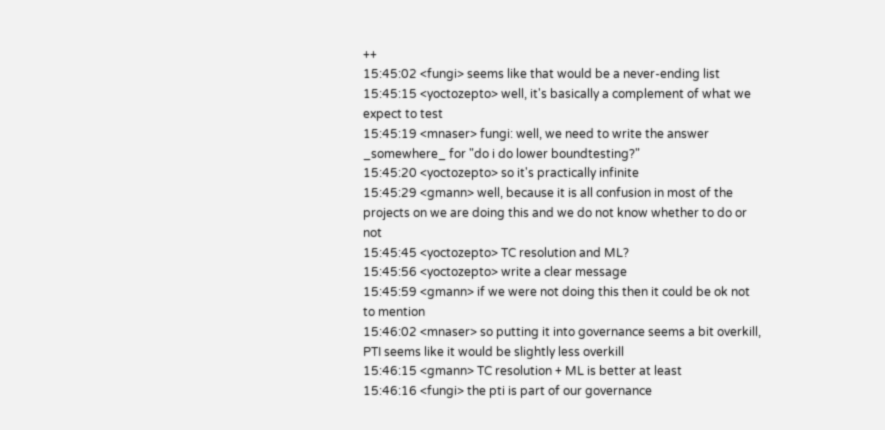++
15:45:02 <fungi> seems like that would be a never-ending list
15:45:15 <yoctozepto> well, it's basically a complement of what we expect to test
15:45:19 <mnaser> fungi: well, we need to write the answer _somewhere_ for "do i do lower boundtesting?"
15:45:20 <yoctozepto> so it's practically infinite
15:45:29 <gmann> well, because it is all confusion in most of the projects on we are doing this and we do not know whether to do or not
15:45:45 <yoctozepto> TC resolution and ML?
15:45:56 <yoctozepto> write a clear message
15:45:59 <gmann> if we were not doing this then it could be ok not to mention
15:46:02 <mnaser> so putting it into governance seems a bit overkill, PTI seems like it would be slightly less overkill
15:46:15 <gmann> TC resolution + ML is better at least
15:46:16 <fungi> the pti is part of our governance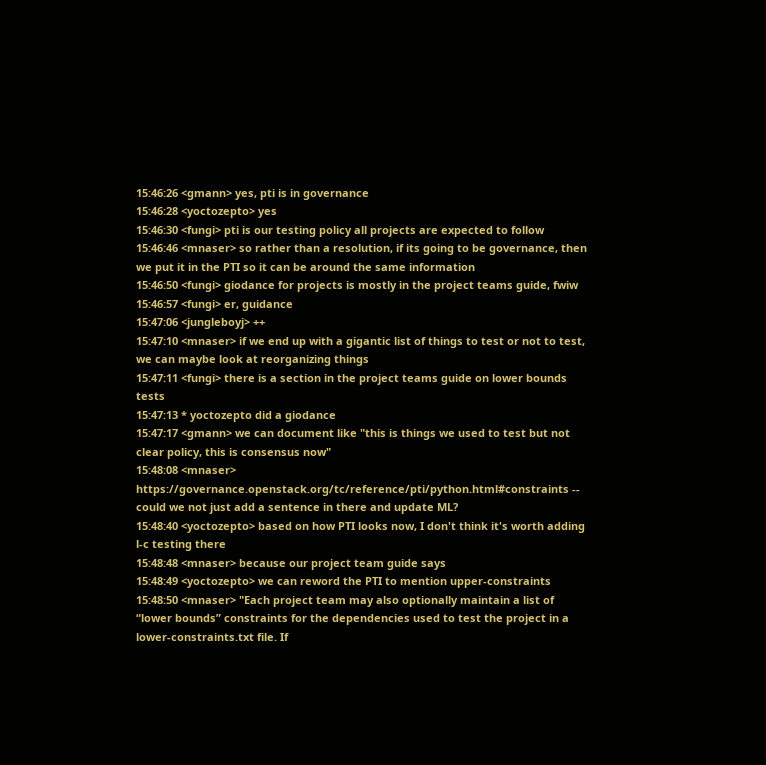15:46:26 <gmann> yes, pti is in governance
15:46:28 <yoctozepto> yes
15:46:30 <fungi> pti is our testing policy all projects are expected to follow
15:46:46 <mnaser> so rather than a resolution, if its going to be governance, then we put it in the PTI so it can be around the same information
15:46:50 <fungi> giodance for projects is mostly in the project teams guide, fwiw
15:46:57 <fungi> er, guidance
15:47:06 <jungleboyj> ++
15:47:10 <mnaser> if we end up with a gigantic list of things to test or not to test, we can maybe look at reorganizing things
15:47:11 <fungi> there is a section in the project teams guide on lower bounds tests
15:47:13 * yoctozepto did a giodance
15:47:17 <gmann> we can document like "this is things we used to test but not clear policy, this is consensus now"
15:48:08 <mnaser> https://governance.openstack.org/tc/reference/pti/python.html#constraints -- could we not just add a sentence in there and update ML?
15:48:40 <yoctozepto> based on how PTI looks now, I don't think it's worth adding l-c testing there
15:48:48 <mnaser> because our project team guide says
15:48:49 <yoctozepto> we can reword the PTI to mention upper-constraints
15:48:50 <mnaser> "Each project team may also optionally maintain a list of “lower bounds” constraints for the dependencies used to test the project in a lower-constraints.txt file. If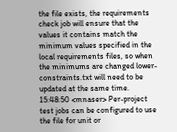the file exists, the requirements check job will ensure that the values it contains match the minimum values specified in the local requirements files, so when the minimums are changed lower-constraints.txt will need to be updated at the same time.
15:48:50 <mnaser> Per-project test jobs can be configured to use the file for unit or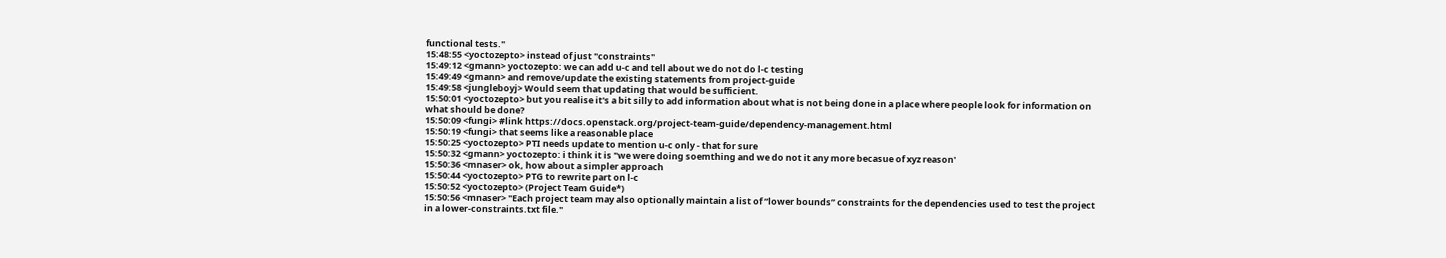functional tests."
15:48:55 <yoctozepto> instead of just "constraints"
15:49:12 <gmann> yoctozepto: we can add u-c and tell about we do not do l-c testing
15:49:49 <gmann> and remove/update the existing statements from project-guide
15:49:58 <jungleboyj> Would seem that updating that would be sufficient.
15:50:01 <yoctozepto> but you realise it's a bit silly to add information about what is not being done in a place where people look for information on what should be done?
15:50:09 <fungi> #link https://docs.openstack.org/project-team-guide/dependency-management.html
15:50:19 <fungi> that seems like a reasonable place
15:50:25 <yoctozepto> PTI needs update to mention u-c only - that for sure
15:50:32 <gmann> yoctozepto: i think it is "we were doing soemthing and we do not it any more becasue of xyz reason'
15:50:36 <mnaser> ok, how about a simpler approach
15:50:44 <yoctozepto> PTG to rewrite part on l-c
15:50:52 <yoctozepto> (Project Team Guide*)
15:50:56 <mnaser> "Each project team may also optionally maintain a list of “lower bounds” constraints for the dependencies used to test the project in a lower-constraints.txt file."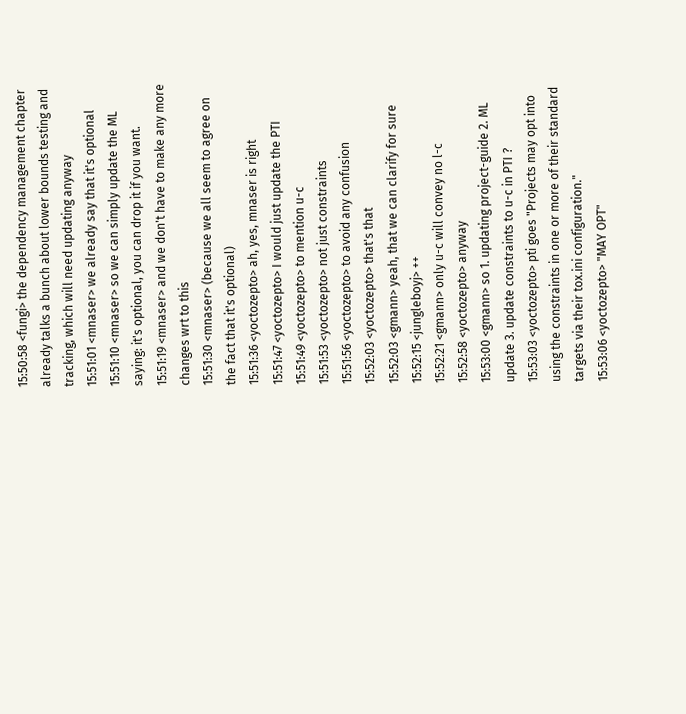15:50:58 <fungi> the dependency management chapter already talks a bunch about lower bounds testing and tracking, which will need updating anyway
15:51:01 <mnaser> we already say that it's optional
15:51:10 <mnaser> so we can simply update the ML saying: it's optional, you can drop it if you want.
15:51:19 <mnaser> and we don't have to make any more changes wrt to this
15:51:30 <mnaser> (because we all seem to agree on the fact that it's optional)
15:51:36 <yoctozepto> ah, yes, mnaser is right
15:51:47 <yoctozepto> I would just update the PTI
15:51:49 <yoctozepto> to mention u-c
15:51:53 <yoctozepto> not just constraints
15:51:56 <yoctozepto> to avoid any confusion
15:52:03 <yoctozepto> that's that
15:52:03 <gmann> yeah, that we can clarify for sure
15:52:15 <jungleboyj> ++
15:52:21 <gmann> only u-c will convey no l-c
15:52:58 <yoctozepto> anyway
15:53:00 <gmann> so 1. updating project-guide 2. ML update 3. update constraints to u-c in PTI ?
15:53:03 <yoctozepto> pti goes "Projects may opt into using the constraints in one or more of their standard targets via their tox.ini configuration."
15:53:06 <yoctozepto> "MAY OPT"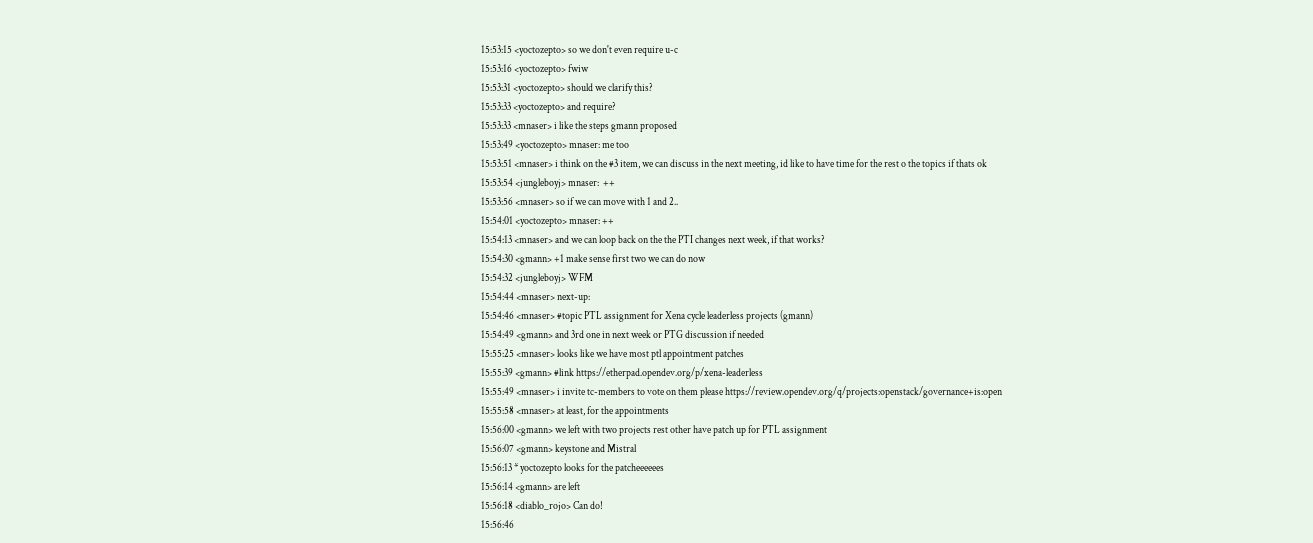15:53:15 <yoctozepto> so we don't even require u-c
15:53:16 <yoctozepto> fwiw
15:53:31 <yoctozepto> should we clarify this?
15:53:33 <yoctozepto> and require?
15:53:33 <mnaser> i like the steps gmann proposed
15:53:49 <yoctozepto> mnaser: me too
15:53:51 <mnaser> i think on the #3 item, we can discuss in the next meeting, id like to have time for the rest o the topics if thats ok
15:53:54 <jungleboyj> mnaser:  ++
15:53:56 <mnaser> so if we can move with 1 and 2..
15:54:01 <yoctozepto> mnaser: ++
15:54:13 <mnaser> and we can loop back on the the PTI changes next week, if that works?
15:54:30 <gmann> +1 make sense first two we can do now
15:54:32 <jungleboyj> WFM
15:54:44 <mnaser> next-up:
15:54:46 <mnaser> #topic PTL assignment for Xena cycle leaderless projects (gmann)
15:54:49 <gmann> and 3rd one in next week or PTG discussion if needed
15:55:25 <mnaser> looks like we have most ptl appointment patches
15:55:39 <gmann> #link https://etherpad.opendev.org/p/xena-leaderless
15:55:49 <mnaser> i invite tc-members to vote on them please https://review.opendev.org/q/projects:openstack/governance+is:open
15:55:58 <mnaser> at least, for the appointments
15:56:00 <gmann> we left with two projects rest other have patch up for PTL assignment
15:56:07 <gmann> keystone and Mistral
15:56:13 * yoctozepto looks for the patcheeeeees
15:56:14 <gmann> are left
15:56:18 <diablo_rojo> Can do!
15:56:46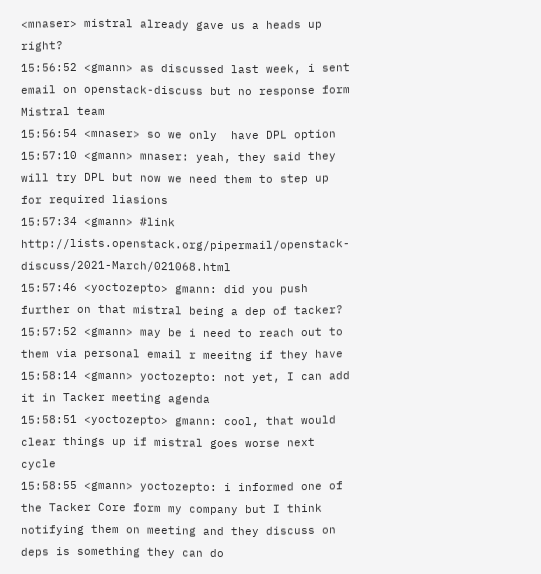<mnaser> mistral already gave us a heads up right?
15:56:52 <gmann> as discussed last week, i sent email on openstack-discuss but no response form Mistral team
15:56:54 <mnaser> so we only  have DPL option
15:57:10 <gmann> mnaser: yeah, they said they will try DPL but now we need them to step up for required liasions
15:57:34 <gmann> #link http://lists.openstack.org/pipermail/openstack-discuss/2021-March/021068.html
15:57:46 <yoctozepto> gmann: did you push further on that mistral being a dep of tacker?
15:57:52 <gmann> may be i need to reach out to them via personal email r meeitng if they have
15:58:14 <gmann> yoctozepto: not yet, I can add it in Tacker meeting agenda
15:58:51 <yoctozepto> gmann: cool, that would clear things up if mistral goes worse next cycle
15:58:55 <gmann> yoctozepto: i informed one of the Tacker Core form my company but I think notifying them on meeting and they discuss on deps is something they can do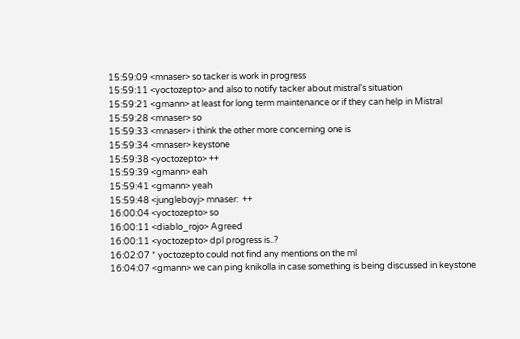15:59:09 <mnaser> so tacker is work in progress
15:59:11 <yoctozepto> and also to notify tacker about mistral's situation
15:59:21 <gmann> at least for long term maintenance or if they can help in Mistral
15:59:28 <mnaser> so
15:59:33 <mnaser> i think the other more concerning one is
15:59:34 <mnaser> keystone
15:59:38 <yoctozepto> ++
15:59:39 <gmann> eah
15:59:41 <gmann> yeah
15:59:48 <jungleboyj> mnaser:  ++
16:00:04 <yoctozepto> so
16:00:11 <diablo_rojo> Agreed
16:00:11 <yoctozepto> dpl progress is..?
16:02:07 * yoctozepto could not find any mentions on the ml
16:04:07 <gmann> we can ping knikolla in case something is being discussed in keystone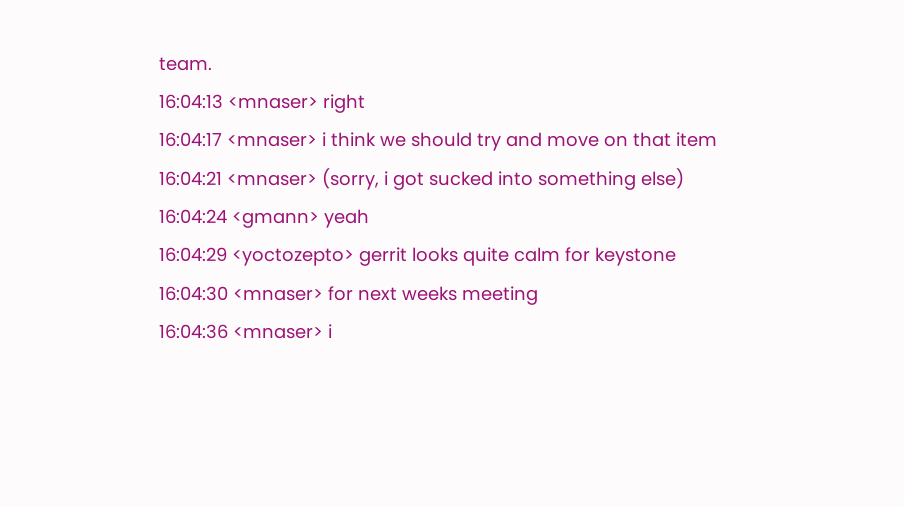team.
16:04:13 <mnaser> right
16:04:17 <mnaser> i think we should try and move on that item
16:04:21 <mnaser> (sorry, i got sucked into something else)
16:04:24 <gmann> yeah
16:04:29 <yoctozepto> gerrit looks quite calm for keystone
16:04:30 <mnaser> for next weeks meeting
16:04:36 <mnaser> i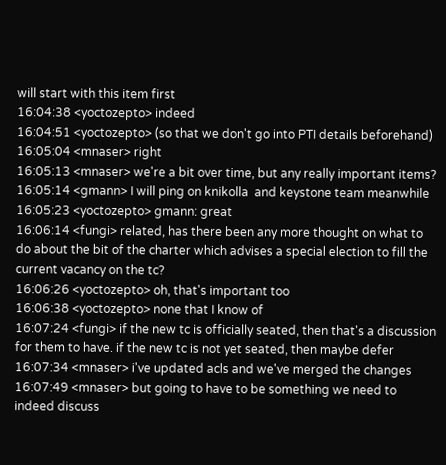will start with this item first
16:04:38 <yoctozepto> indeed
16:04:51 <yoctozepto> (so that we don't go into PTI details beforehand)
16:05:04 <mnaser> right
16:05:13 <mnaser> we're a bit over time, but any really important items?
16:05:14 <gmann> I will ping on knikolla  and keystone team meanwhile
16:05:23 <yoctozepto> gmann: great
16:06:14 <fungi> related, has there been any more thought on what to do about the bit of the charter which advises a special election to fill the current vacancy on the tc?
16:06:26 <yoctozepto> oh, that's important too
16:06:38 <yoctozepto> none that I know of
16:07:24 <fungi> if the new tc is officially seated, then that's a discussion for them to have. if the new tc is not yet seated, then maybe defer
16:07:34 <mnaser> i've updated acls and we've merged the changes
16:07:49 <mnaser> but going to have to be something we need to indeed discuss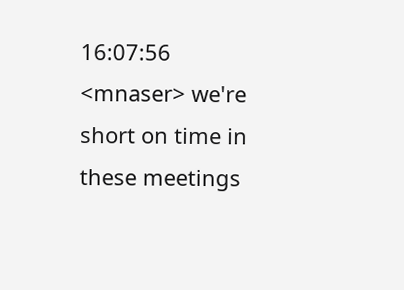16:07:56 <mnaser> we're short on time in these meetings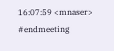16:07:59 <mnaser> #endmeeting